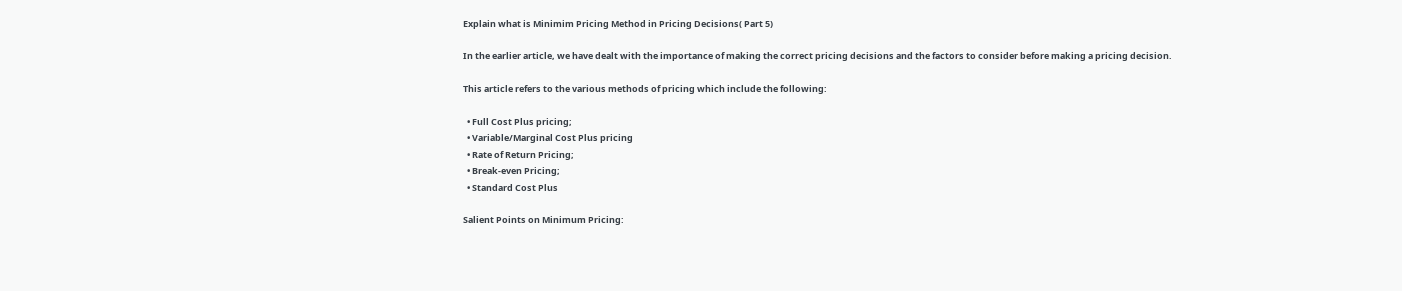Explain what is Minimim Pricing Method in Pricing Decisions( Part 5)

In the earlier article, we have dealt with the importance of making the correct pricing decisions and the factors to consider before making a pricing decision.

This article refers to the various methods of pricing which include the following:

  • Full Cost Plus pricing;
  • Variable/Marginal Cost Plus pricing
  • Rate of Return Pricing;
  • Break-even Pricing;
  • Standard Cost Plus

Salient Points on Minimum Pricing: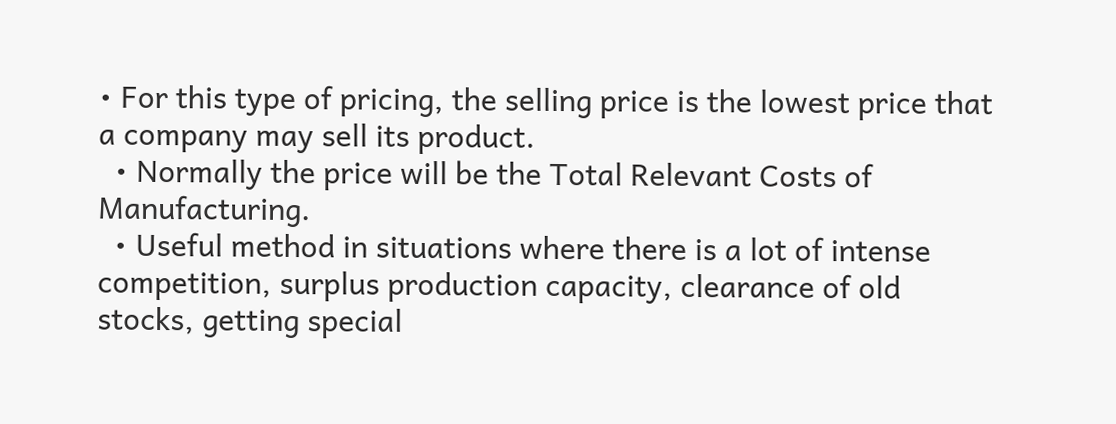• For this type of pricing, the selling price is the lowest price that a company may sell its product.
  • Normally the price will be the Total Relevant Costs of Manufacturing.
  • Useful method in situations where there is a lot of intense competition, surplus production capacity, clearance of old stocks, getting special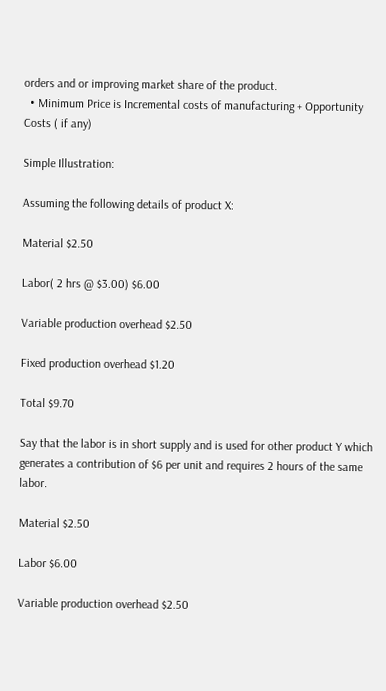orders and or improving market share of the product.
  • Minimum Price is Incremental costs of manufacturing + Opportunity Costs ( if any)

Simple Illustration:

Assuming the following details of product X:

Material $2.50

Labor( 2 hrs @ $3.00) $6.00

Variable production overhead $2.50

Fixed production overhead $1.20

Total $9.70

Say that the labor is in short supply and is used for other product Y which generates a contribution of $6 per unit and requires 2 hours of the same labor.

Material $2.50

Labor $6.00

Variable production overhead $2.50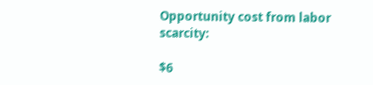Opportunity cost from labor scarcity:

$6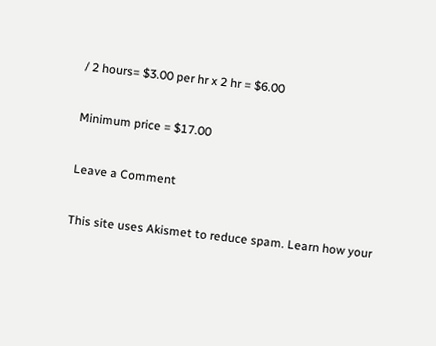/ 2 hours= $3.00 per hr x 2 hr = $6.00

Minimum price = $17.00

Leave a Comment

This site uses Akismet to reduce spam. Learn how your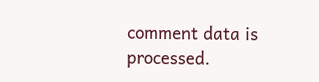comment data is processed.